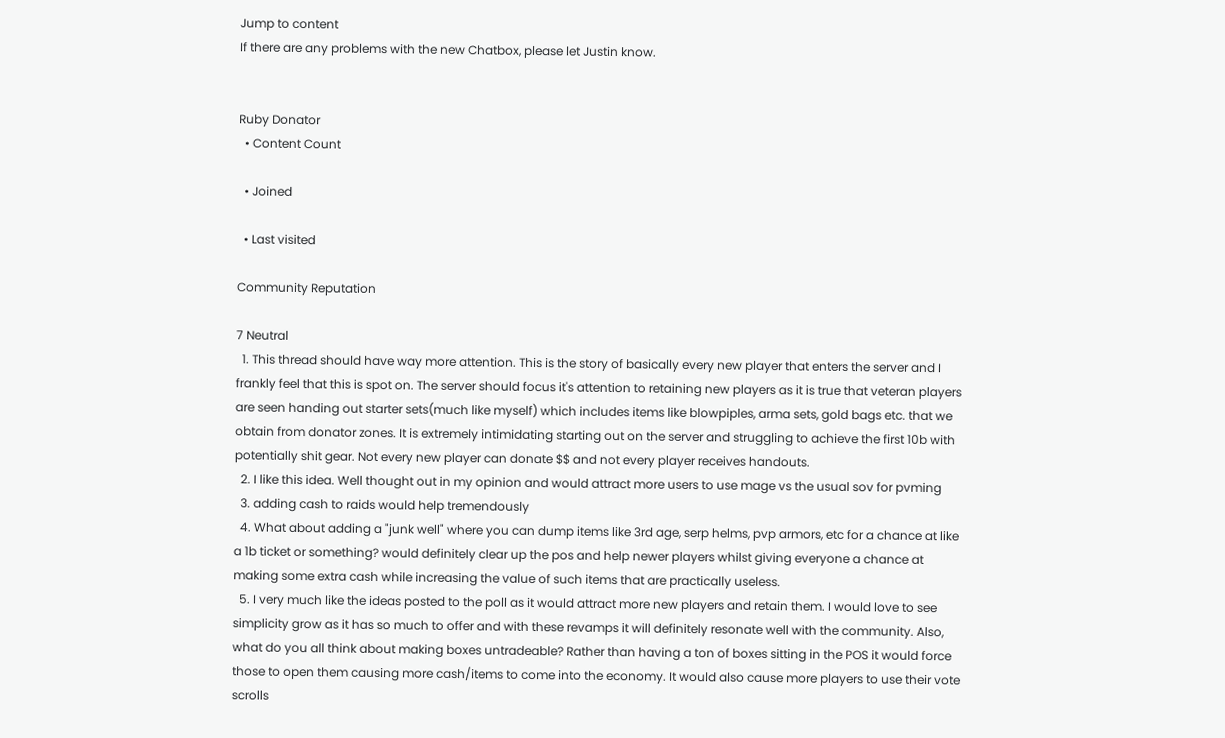Jump to content
If there are any problems with the new Chatbox, please let Justin know.


Ruby Donator
  • Content Count

  • Joined

  • Last visited

Community Reputation

7 Neutral
  1. This thread should have way more attention. This is the story of basically every new player that enters the server and I frankly feel that this is spot on. The server should focus it's attention to retaining new players as it is true that veteran players are seen handing out starter sets(much like myself) which includes items like blowpiples, arma sets, gold bags etc. that we obtain from donator zones. It is extremely intimidating starting out on the server and struggling to achieve the first 10b with potentially shit gear. Not every new player can donate $$ and not every player receives handouts.
  2. I like this idea. Well thought out in my opinion and would attract more users to use mage vs the usual sov for pvming
  3. adding cash to raids would help tremendously
  4. What about adding a "junk well" where you can dump items like 3rd age, serp helms, pvp armors, etc for a chance at like a 1b ticket or something? would definitely clear up the pos and help newer players whilst giving everyone a chance at making some extra cash while increasing the value of such items that are practically useless.
  5. I very much like the ideas posted to the poll as it would attract more new players and retain them. I would love to see simplicity grow as it has so much to offer and with these revamps it will definitely resonate well with the community. Also, what do you all think about making boxes untradeable? Rather than having a ton of boxes sitting in the POS it would force those to open them causing more cash/items to come into the economy. It would also cause more players to use their vote scrolls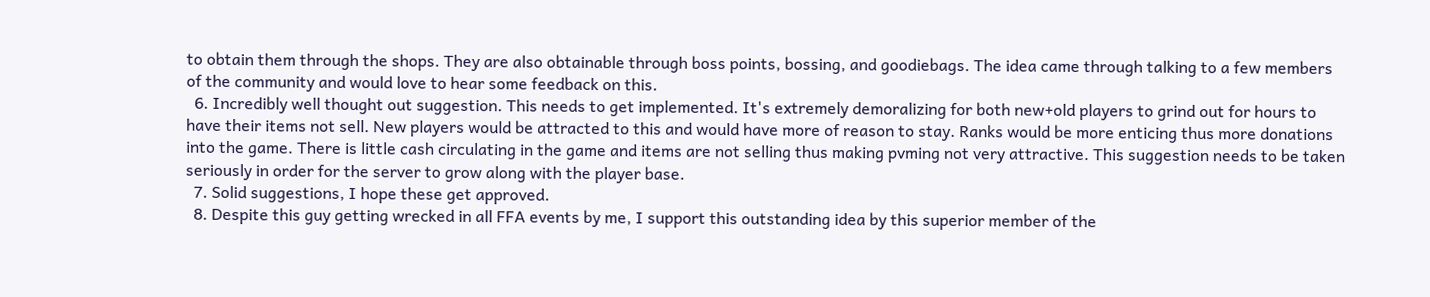to obtain them through the shops. They are also obtainable through boss points, bossing, and goodiebags. The idea came through talking to a few members of the community and would love to hear some feedback on this.
  6. Incredibly well thought out suggestion. This needs to get implemented. It's extremely demoralizing for both new+old players to grind out for hours to have their items not sell. New players would be attracted to this and would have more of reason to stay. Ranks would be more enticing thus more donations into the game. There is little cash circulating in the game and items are not selling thus making pvming not very attractive. This suggestion needs to be taken seriously in order for the server to grow along with the player base.
  7. Solid suggestions, I hope these get approved.
  8. Despite this guy getting wrecked in all FFA events by me, I support this outstanding idea by this superior member of the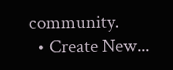community.
  • Create New...